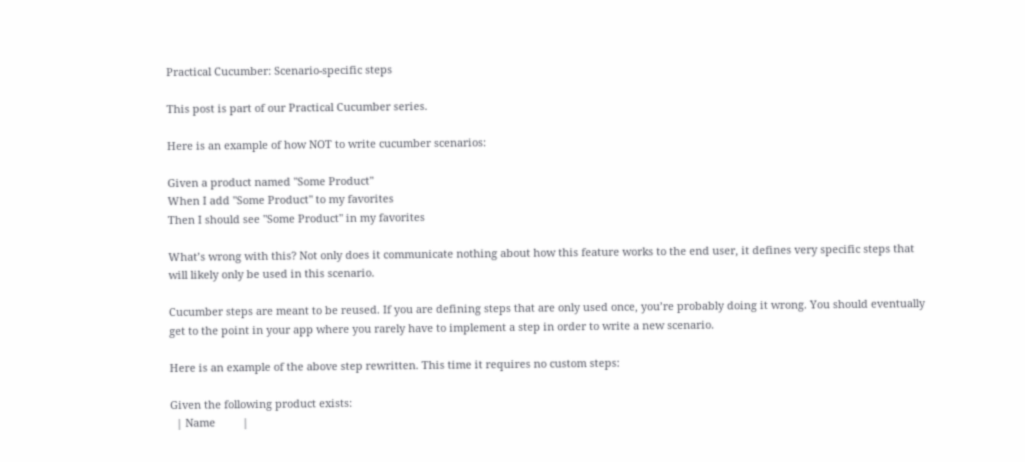Practical Cucumber: Scenario-specific steps

This post is part of our Practical Cucumber series.

Here is an example of how NOT to write cucumber scenarios:

Given a product named "Some Product"
When I add "Some Product" to my favorites
Then I should see "Some Product" in my favorites

What’s wrong with this? Not only does it communicate nothing about how this feature works to the end user, it defines very specific steps that will likely only be used in this scenario.

Cucumber steps are meant to be reused. If you are defining steps that are only used once, you’re probably doing it wrong. You should eventually get to the point in your app where you rarely have to implement a step in order to write a new scenario.

Here is an example of the above step rewritten. This time it requires no custom steps:

Given the following product exists:
  | Name         |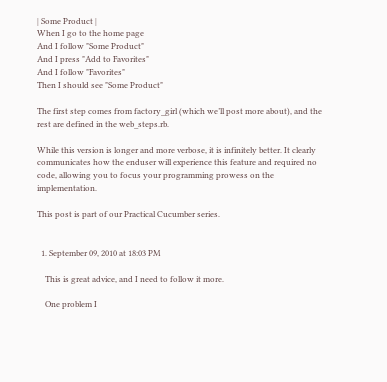| Some Product |
When I go to the home page
And I follow "Some Product"
And I press "Add to Favorites"
And I follow "Favorites"
Then I should see "Some Product"

The first step comes from factory_girl (which we’ll post more about), and the rest are defined in the web_steps.rb.

While this version is longer and more verbose, it is infinitely better. It clearly communicates how the enduser will experience this feature and required no code, allowing you to focus your programming prowess on the implementation.

This post is part of our Practical Cucumber series.


  1. September 09, 2010 at 18:03 PM

    This is great advice, and I need to follow it more.

    One problem I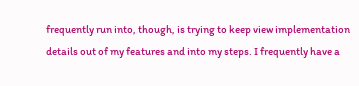frequently run into, though, is trying to keep view implementation details out of my features and into my steps. I frequently have a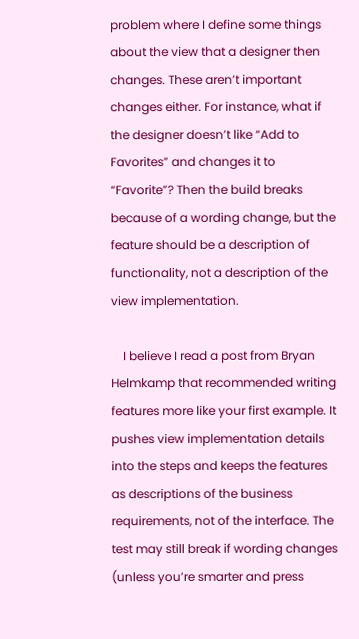problem where I define some things about the view that a designer then changes. These aren’t important changes either. For instance, what if the designer doesn’t like “Add to Favorites” and changes it to “Favorite”? Then the build breaks because of a wording change, but the feature should be a description of functionality, not a description of the view implementation.

    I believe I read a post from Bryan Helmkamp that recommended writing features more like your first example. It pushes view implementation details into the steps and keeps the features as descriptions of the business requirements, not of the interface. The test may still break if wording changes (unless you’re smarter and press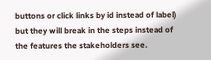buttons or click links by id instead of label) but they will break in the steps instead of the features the stakeholders see.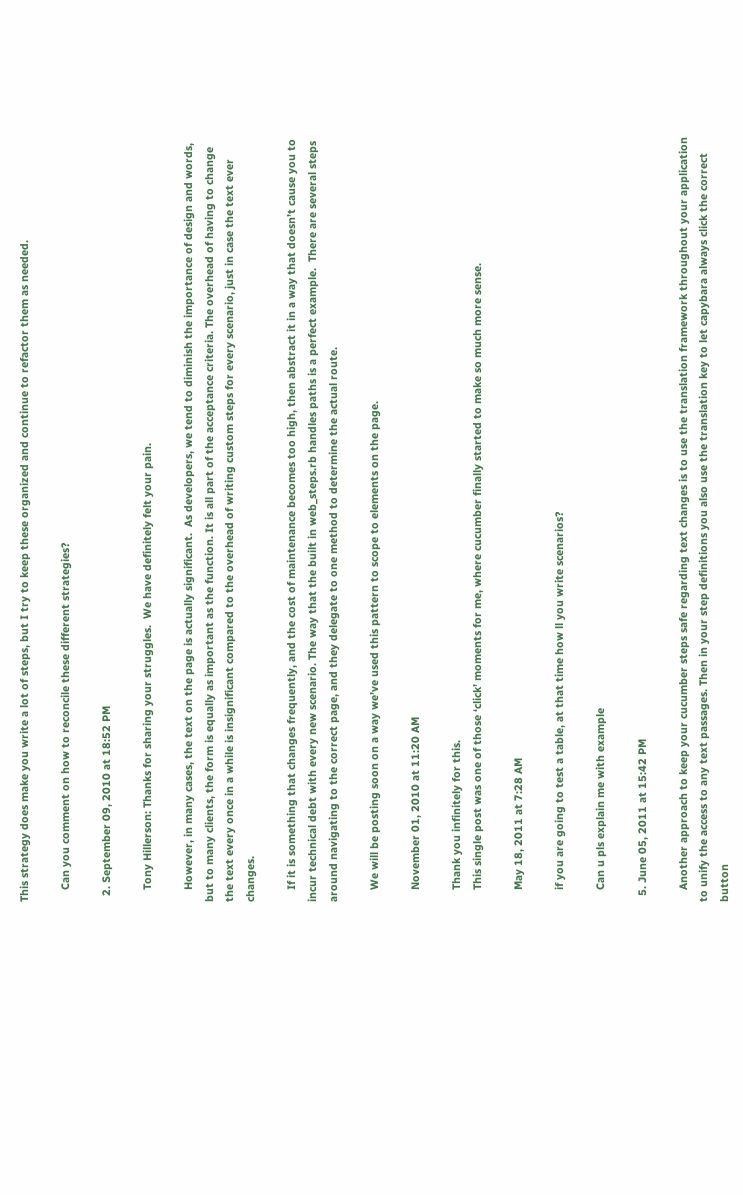This strategy does make you write a lot of steps, but I try to keep these organized and continue to refactor them as needed.

    Can you comment on how to reconcile these different strategies?

  2. September 09, 2010 at 18:52 PM

    Tony Hillerson: Thanks for sharing your struggles.  We have definitely felt your pain.

    However, in many cases, the text on the page is actually significant.  As developers, we tend to diminish the importance of design and words, but to many clients, the form is equally as important as the function. It is all part of the acceptance criteria. The overhead of having to change the text every once in a while is insignificant compared to the overhead of writing custom steps for every scenario, just in case the text ever changes.

    If it is something that changes frequently, and the cost of maintenance becomes too high, then abstract it in a way that doesn’t cause you to incur technical debt with every new scenario. The way that the built in web_steps.rb handles paths is a perfect example.  There are several steps around navigating to the correct page, and they delegate to one method to determine the actual route.

    We will be posting soon on a way we’ve used this pattern to scope to elements on the page.

    November 01, 2010 at 11:20 AM

    Thank you infinitely for this.
    This single post was one of those ‘click’ moments for me, where cucumber finally started to make so much more sense.

    May 18, 2011 at 7:28 AM

    if you are going to test a table, at that time how ll you write scenarios?

    Can u pls explain me with example

  5. June 05, 2011 at 15:42 PM

    Another approach to keep your cucumber steps safe regarding text changes is to use the translation framework throughout your application to unify the access to any text passages. Then in your step definitions you also use the translation key to let capybara always click the correct button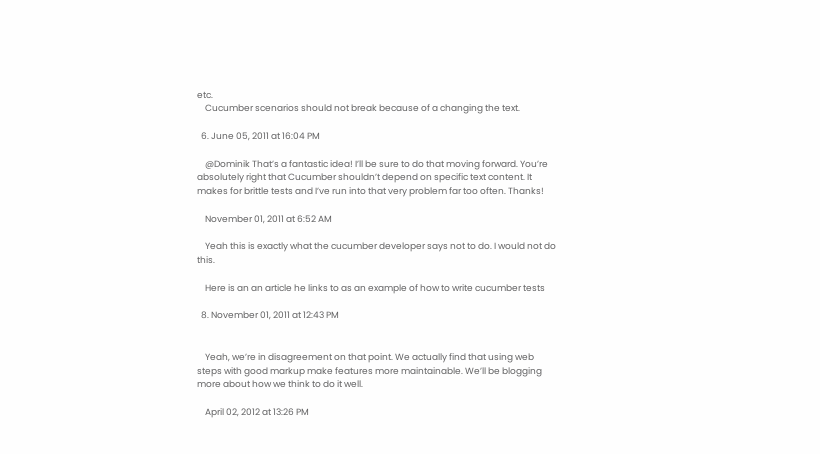etc.
    Cucumber scenarios should not break because of a changing the text.

  6. June 05, 2011 at 16:04 PM

    @Dominik That’s a fantastic idea! I’ll be sure to do that moving forward. You’re absolutely right that Cucumber shouldn’t depend on specific text content. It makes for brittle tests and I’ve run into that very problem far too often. Thanks!

    November 01, 2011 at 6:52 AM

    Yeah this is exactly what the cucumber developer says not to do. I would not do this.

    Here is an an article he links to as an example of how to write cucumber tests

  8. November 01, 2011 at 12:43 PM


    Yeah, we’re in disagreement on that point. We actually find that using web steps with good markup make features more maintainable. We’ll be blogging more about how we think to do it well.

    April 02, 2012 at 13:26 PM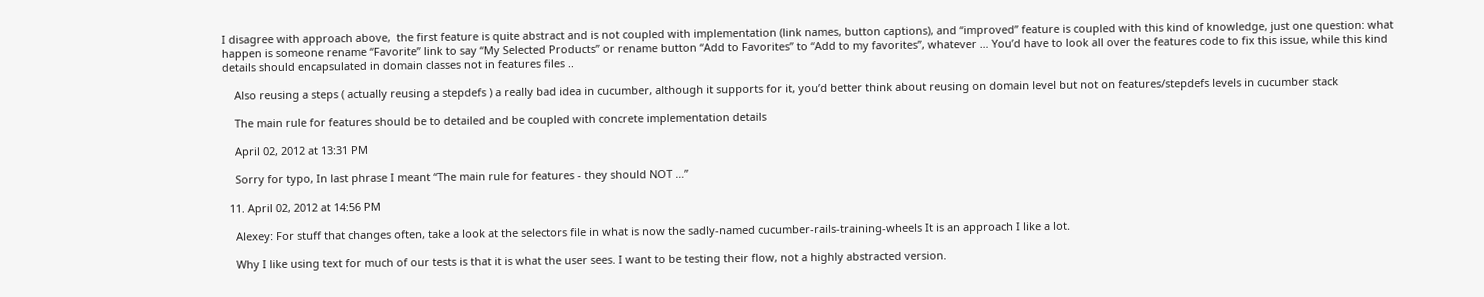I disagree with approach above,  the first feature is quite abstract and is not coupled with implementation (link names, button captions), and “improved” feature is coupled with this kind of knowledge, just one question: what happen is someone rename “Favorite” link to say “My Selected Products” or rename button “Add to Favorites” to “Add to my favorites”, whatever … You’d have to look all over the features code to fix this issue, while this kind details should encapsulated in domain classes not in features files ..

    Also reusing a steps ( actually reusing a stepdefs ) a really bad idea in cucumber, although it supports for it, you’d better think about reusing on domain level but not on features/stepdefs levels in cucumber stack

    The main rule for features should be to detailed and be coupled with concrete implementation details

    April 02, 2012 at 13:31 PM

    Sorry for typo, In last phrase I meant “The main rule for features - they should NOT …”

  11. April 02, 2012 at 14:56 PM

    Alexey: For stuff that changes often, take a look at the selectors file in what is now the sadly-named cucumber-rails-training-wheels It is an approach I like a lot.

    Why I like using text for much of our tests is that it is what the user sees. I want to be testing their flow, not a highly abstracted version.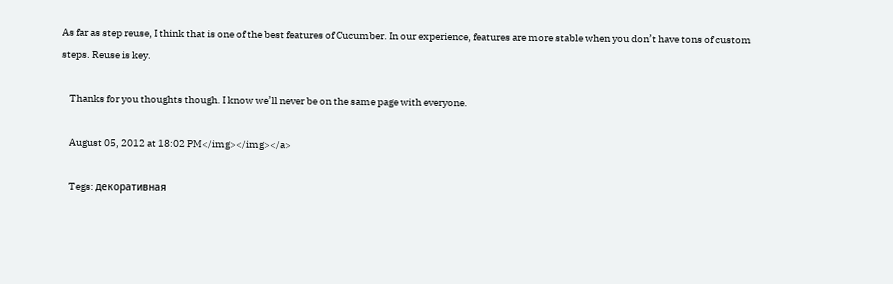As far as step reuse, I think that is one of the best features of Cucumber. In our experience, features are more stable when you don’t have tons of custom steps. Reuse is key.

    Thanks for you thoughts though. I know we’ll never be on the same page with everyone.

    August 05, 2012 at 18:02 PM</img></img></a>

    Tegs: декоративная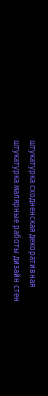штукатурка сходненская декоративная штукатурка малярные работы дизайн стен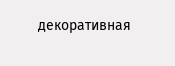декоративная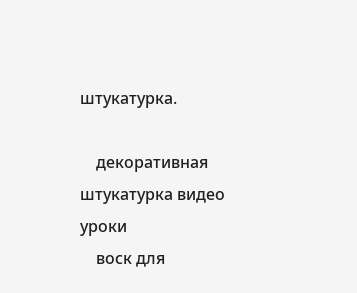штукатурка.

    декоративная штукатурка видео уроки
    воск для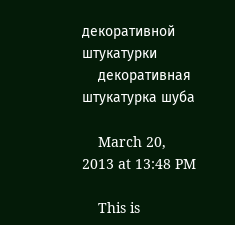декоративной штукатурки
    декоративная штукатурка шуба

    March 20, 2013 at 13:48 PM

    This is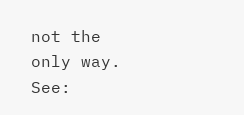not the only way. See: